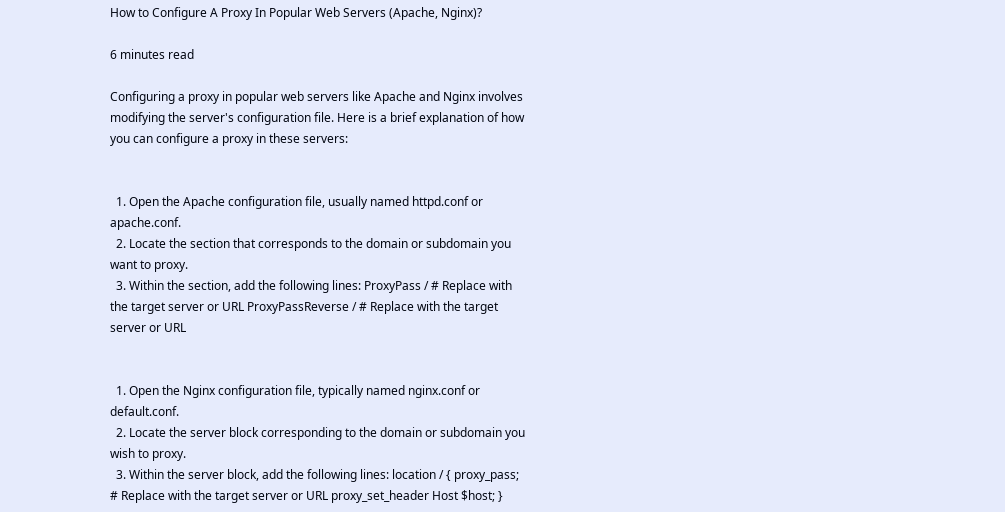How to Configure A Proxy In Popular Web Servers (Apache, Nginx)?

6 minutes read

Configuring a proxy in popular web servers like Apache and Nginx involves modifying the server's configuration file. Here is a brief explanation of how you can configure a proxy in these servers:


  1. Open the Apache configuration file, usually named httpd.conf or apache.conf.
  2. Locate the section that corresponds to the domain or subdomain you want to proxy.
  3. Within the section, add the following lines: ProxyPass / # Replace with the target server or URL ProxyPassReverse / # Replace with the target server or URL


  1. Open the Nginx configuration file, typically named nginx.conf or default.conf.
  2. Locate the server block corresponding to the domain or subdomain you wish to proxy.
  3. Within the server block, add the following lines: location / { proxy_pass; # Replace with the target server or URL proxy_set_header Host $host; }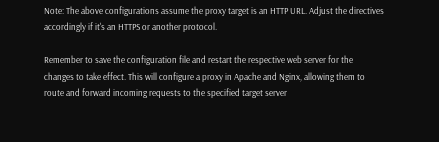Note: The above configurations assume the proxy target is an HTTP URL. Adjust the directives accordingly if it's an HTTPS or another protocol.

Remember to save the configuration file and restart the respective web server for the changes to take effect. This will configure a proxy in Apache and Nginx, allowing them to route and forward incoming requests to the specified target server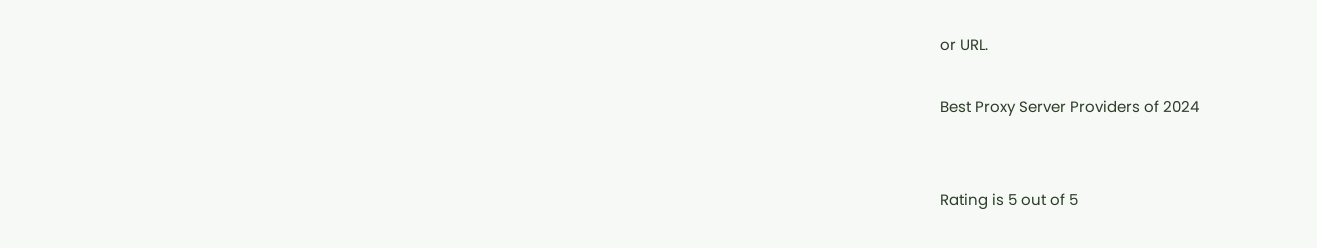or URL.

Best Proxy Server Providers of 2024


Rating is 5 out of 5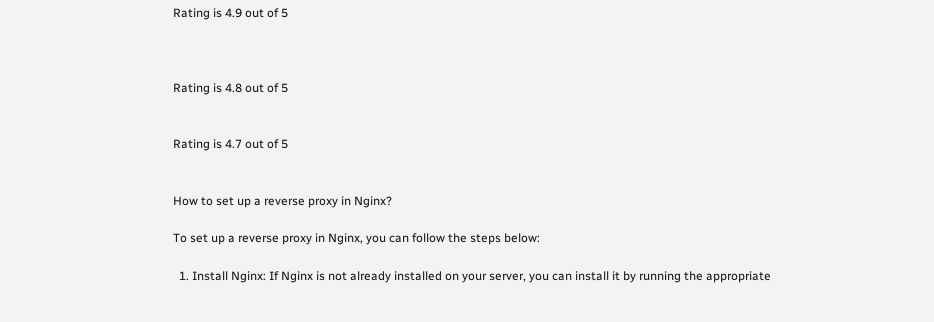Rating is 4.9 out of 5



Rating is 4.8 out of 5


Rating is 4.7 out of 5


How to set up a reverse proxy in Nginx?

To set up a reverse proxy in Nginx, you can follow the steps below:

  1. Install Nginx: If Nginx is not already installed on your server, you can install it by running the appropriate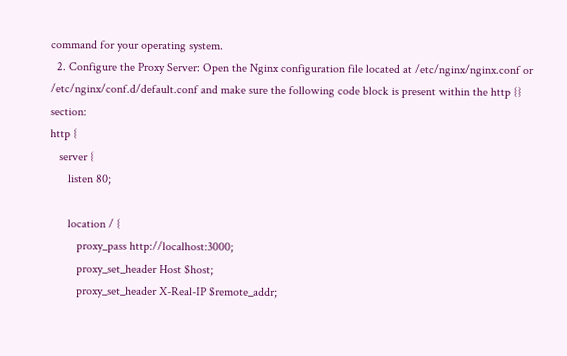command for your operating system.
  2. Configure the Proxy Server: Open the Nginx configuration file located at /etc/nginx/nginx.conf or /etc/nginx/conf.d/default.conf and make sure the following code block is present within the http {} section:
http {
   server {
      listen 80;

      location / {
         proxy_pass http://localhost:3000;
         proxy_set_header Host $host;
         proxy_set_header X-Real-IP $remote_addr;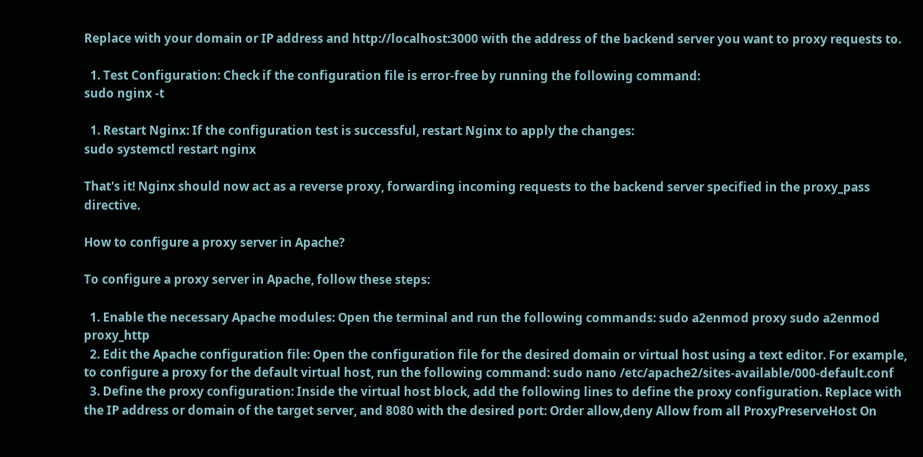Replace with your domain or IP address and http://localhost:3000 with the address of the backend server you want to proxy requests to.

  1. Test Configuration: Check if the configuration file is error-free by running the following command:
sudo nginx -t

  1. Restart Nginx: If the configuration test is successful, restart Nginx to apply the changes:
sudo systemctl restart nginx

That's it! Nginx should now act as a reverse proxy, forwarding incoming requests to the backend server specified in the proxy_pass directive.

How to configure a proxy server in Apache?

To configure a proxy server in Apache, follow these steps:

  1. Enable the necessary Apache modules: Open the terminal and run the following commands: sudo a2enmod proxy sudo a2enmod proxy_http
  2. Edit the Apache configuration file: Open the configuration file for the desired domain or virtual host using a text editor. For example, to configure a proxy for the default virtual host, run the following command: sudo nano /etc/apache2/sites-available/000-default.conf
  3. Define the proxy configuration: Inside the virtual host block, add the following lines to define the proxy configuration. Replace with the IP address or domain of the target server, and 8080 with the desired port: Order allow,deny Allow from all ProxyPreserveHost On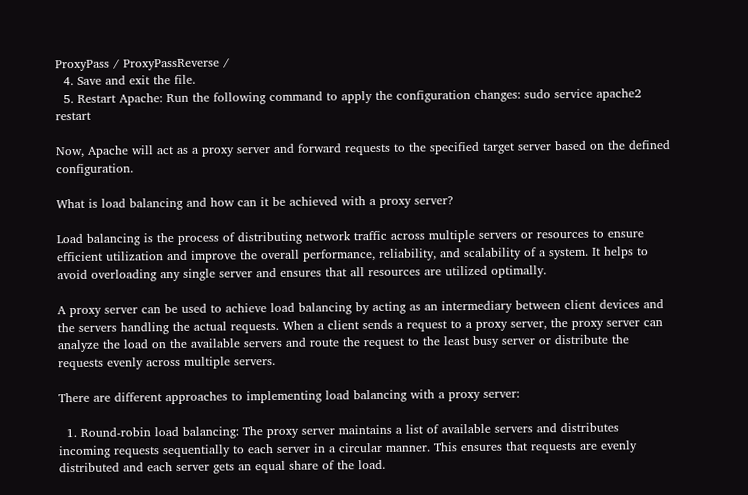ProxyPass / ProxyPassReverse /
  4. Save and exit the file.
  5. Restart Apache: Run the following command to apply the configuration changes: sudo service apache2 restart

Now, Apache will act as a proxy server and forward requests to the specified target server based on the defined configuration.

What is load balancing and how can it be achieved with a proxy server?

Load balancing is the process of distributing network traffic across multiple servers or resources to ensure efficient utilization and improve the overall performance, reliability, and scalability of a system. It helps to avoid overloading any single server and ensures that all resources are utilized optimally.

A proxy server can be used to achieve load balancing by acting as an intermediary between client devices and the servers handling the actual requests. When a client sends a request to a proxy server, the proxy server can analyze the load on the available servers and route the request to the least busy server or distribute the requests evenly across multiple servers.

There are different approaches to implementing load balancing with a proxy server:

  1. Round-robin load balancing: The proxy server maintains a list of available servers and distributes incoming requests sequentially to each server in a circular manner. This ensures that requests are evenly distributed and each server gets an equal share of the load.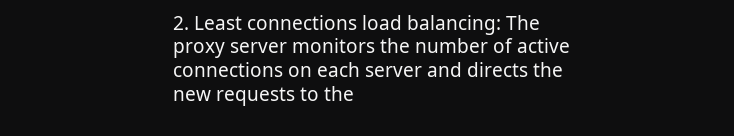2. Least connections load balancing: The proxy server monitors the number of active connections on each server and directs the new requests to the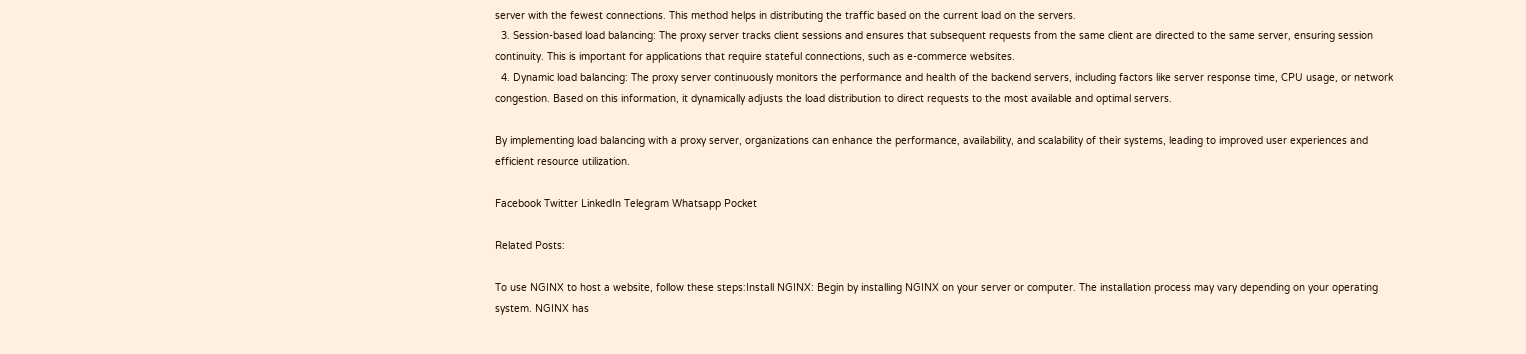server with the fewest connections. This method helps in distributing the traffic based on the current load on the servers.
  3. Session-based load balancing: The proxy server tracks client sessions and ensures that subsequent requests from the same client are directed to the same server, ensuring session continuity. This is important for applications that require stateful connections, such as e-commerce websites.
  4. Dynamic load balancing: The proxy server continuously monitors the performance and health of the backend servers, including factors like server response time, CPU usage, or network congestion. Based on this information, it dynamically adjusts the load distribution to direct requests to the most available and optimal servers.

By implementing load balancing with a proxy server, organizations can enhance the performance, availability, and scalability of their systems, leading to improved user experiences and efficient resource utilization.

Facebook Twitter LinkedIn Telegram Whatsapp Pocket

Related Posts:

To use NGINX to host a website, follow these steps:Install NGINX: Begin by installing NGINX on your server or computer. The installation process may vary depending on your operating system. NGINX has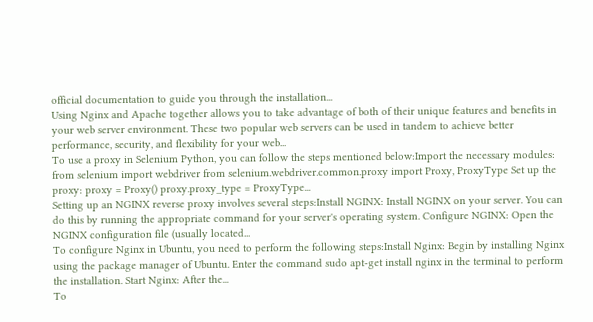official documentation to guide you through the installation...
Using Nginx and Apache together allows you to take advantage of both of their unique features and benefits in your web server environment. These two popular web servers can be used in tandem to achieve better performance, security, and flexibility for your web...
To use a proxy in Selenium Python, you can follow the steps mentioned below:Import the necessary modules: from selenium import webdriver from selenium.webdriver.common.proxy import Proxy, ProxyType Set up the proxy: proxy = Proxy() proxy.proxy_type = ProxyType...
Setting up an NGINX reverse proxy involves several steps:Install NGINX: Install NGINX on your server. You can do this by running the appropriate command for your server's operating system. Configure NGINX: Open the NGINX configuration file (usually located...
To configure Nginx in Ubuntu, you need to perform the following steps:Install Nginx: Begin by installing Nginx using the package manager of Ubuntu. Enter the command sudo apt-get install nginx in the terminal to perform the installation. Start Nginx: After the...
To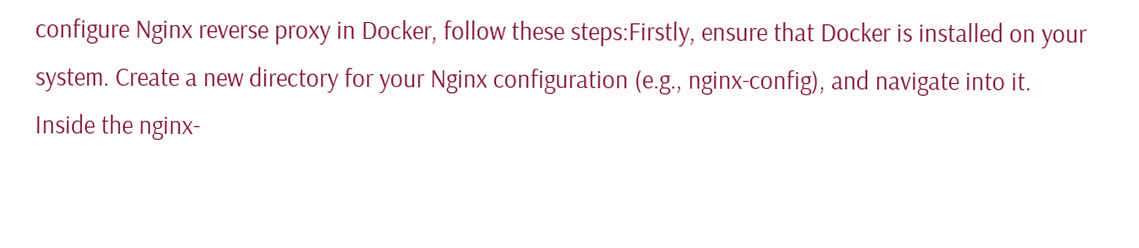configure Nginx reverse proxy in Docker, follow these steps:Firstly, ensure that Docker is installed on your system. Create a new directory for your Nginx configuration (e.g., nginx-config), and navigate into it. Inside the nginx-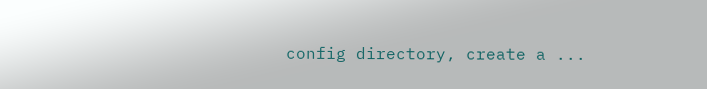config directory, create a ...